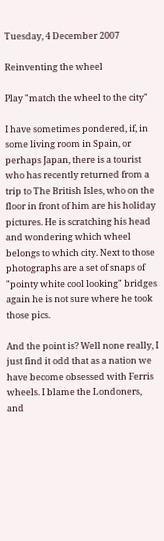Tuesday, 4 December 2007

Reinventing the wheel

Play "match the wheel to the city"

I have sometimes pondered, if, in some living room in Spain, or perhaps Japan, there is a tourist who has recently returned from a trip to The British Isles, who on the floor in front of him are his holiday pictures. He is scratching his head and wondering which wheel belongs to which city. Next to those photographs are a set of snaps of "pointy white cool looking" bridges again he is not sure where he took those pics.

And the point is? Well none really, I just find it odd that as a nation we have become obsessed with Ferris wheels. I blame the Londoners, and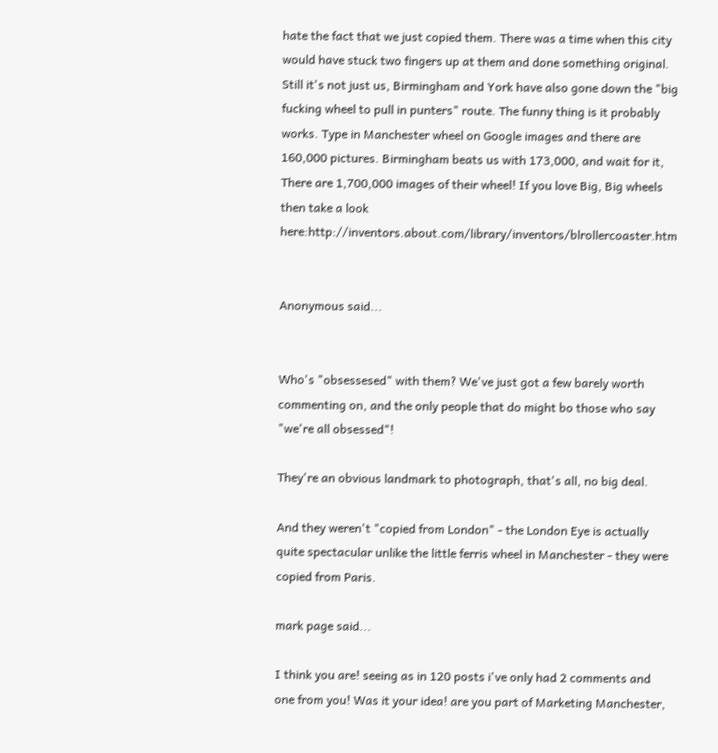hate the fact that we just copied them. There was a time when this city would have stuck two fingers up at them and done something original. Still it's not just us, Birmingham and York have also gone down the "big fucking wheel to pull in punters" route. The funny thing is it probably works. Type in Manchester wheel on Google images and there are 160,000 pictures. Birmingham beats us with 173,000, and wait for it, There are 1,700,000 images of their wheel! If you love Big, Big wheels then take a look here:http://inventors.about.com/library/inventors/blrollercoaster.htm


Anonymous said...


Who's "obsessesed" with them? We've just got a few barely worth commenting on, and the only people that do might bo those who say "we're all obsessed"!

They're an obvious landmark to photograph, that's all, no big deal.

And they weren't "copied from London" - the London Eye is actually quite spectacular unlike the little ferris wheel in Manchester - they were copied from Paris.

mark page said...

I think you are! seeing as in 120 posts i've only had 2 comments and one from you! Was it your idea! are you part of Marketing Manchester,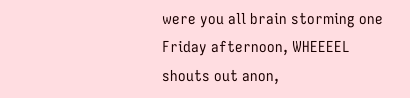were you all brain storming one Friday afternoon, WHEEEEL shouts out anon,